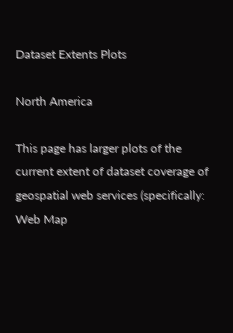Dataset Extents Plots

North America

This page has larger plots of the current extent of dataset coverage of geospatial web services (specifically: Web Map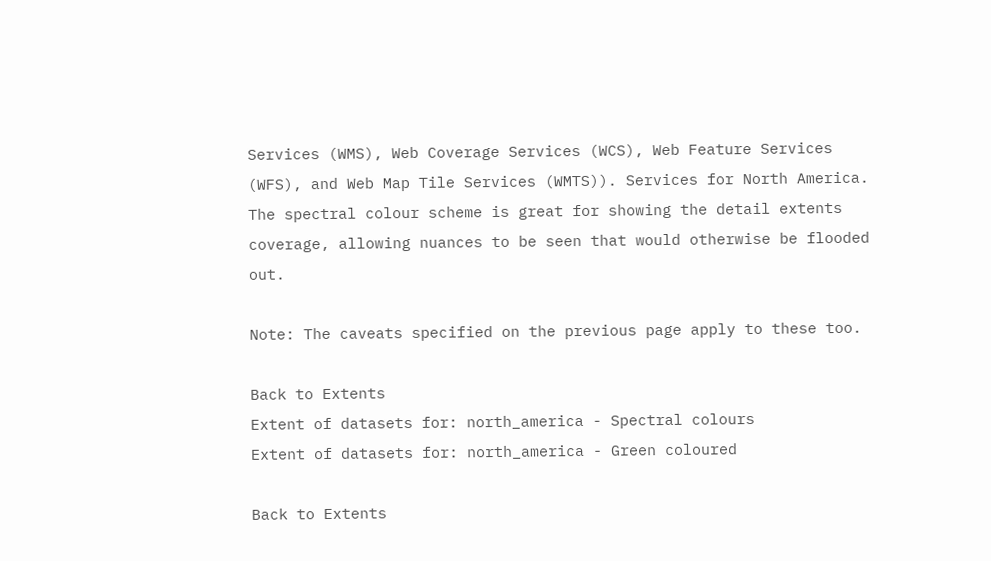Services (WMS), Web Coverage Services (WCS), Web Feature Services (WFS), and Web Map Tile Services (WMTS)). Services for North America.
The spectral colour scheme is great for showing the detail extents coverage, allowing nuances to be seen that would otherwise be flooded out.

Note: The caveats specified on the previous page apply to these too.

Back to Extents
Extent of datasets for: north_america - Spectral colours
Extent of datasets for: north_america - Green coloured

Back to Extents